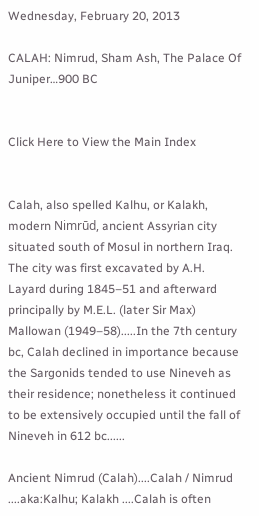Wednesday, February 20, 2013

CALAH: Nimrud, Sham Ash, The Palace Of Juniper…900 BC


Click Here to View the Main Index


Calah, also spelled Kalhu, or Kalakh, modern Nimrūd, ancient Assyrian city situated south of Mosul in northern Iraq. The city was first excavated by A.H. Layard during 1845–51 and afterward principally by M.E.L. (later Sir Max) Mallowan (1949–58).....In the 7th century bc, Calah declined in importance because the Sargonids tended to use Nineveh as their residence; nonetheless it continued to be extensively occupied until the fall of Nineveh in 612 bc......

Ancient Nimrud (Calah)....Calah / Nimrud ....aka:Kalhu; Kalakh ....Calah is often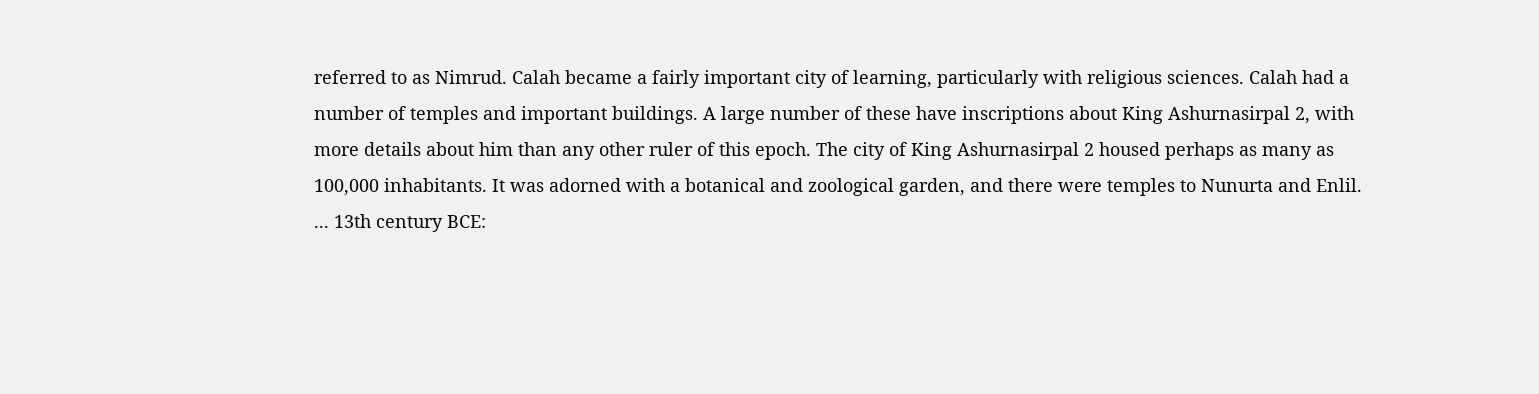referred to as Nimrud. Calah became a fairly important city of learning, particularly with religious sciences. Calah had a number of temples and important buildings. A large number of these have inscriptions about King Ashurnasirpal 2, with more details about him than any other ruler of this epoch. The city of King Ashurnasirpal 2 housed perhaps as many as 100,000 inhabitants. It was adorned with a botanical and zoological garden, and there were temples to Nunurta and Enlil. ... 13th century BCE: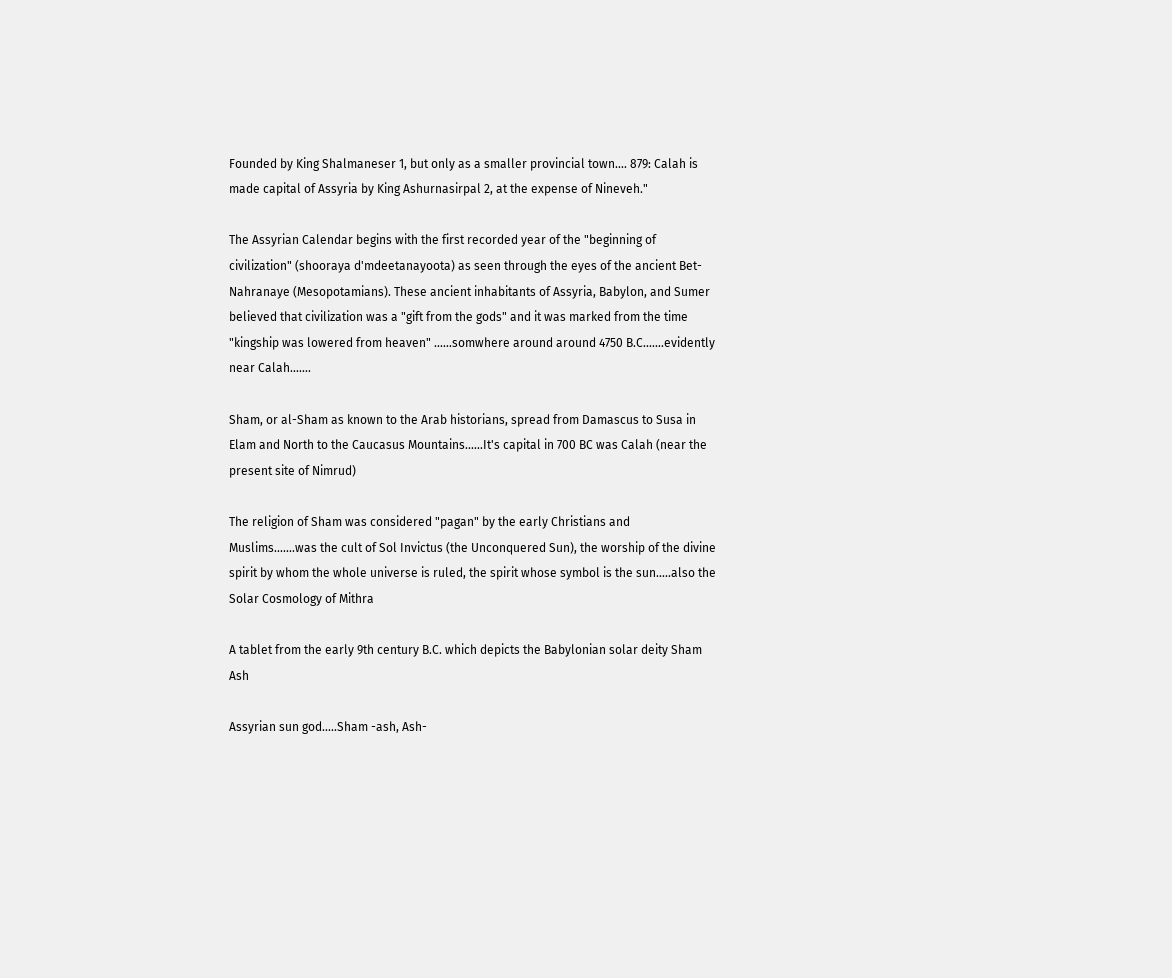Founded by King Shalmaneser 1, but only as a smaller provincial town.... 879: Calah is made capital of Assyria by King Ashurnasirpal 2, at the expense of Nineveh."

The Assyrian Calendar begins with the first recorded year of the "beginning of civilization" (shooraya d'mdeetanayoota) as seen through the eyes of the ancient Bet-Nahranaye (Mesopotamians). These ancient inhabitants of Assyria, Babylon, and Sumer believed that civilization was a "gift from the gods" and it was marked from the time "kingship was lowered from heaven" ......somwhere around around 4750 B.C.......evidently near Calah.......

Sham, or al-Sham as known to the Arab historians, spread from Damascus to Susa in Elam and North to the Caucasus Mountains......It's capital in 700 BC was Calah (near the present site of Nimrud)

The religion of Sham was considered "pagan" by the early Christians and Muslims.......was the cult of Sol Invictus (the Unconquered Sun), the worship of the divine spirit by whom the whole universe is ruled, the spirit whose symbol is the sun.....also the Solar Cosmology of Mithra

A tablet from the early 9th century B.C. which depicts the Babylonian solar deity Sham Ash

Assyrian sun god.....Sham -ash, Ash-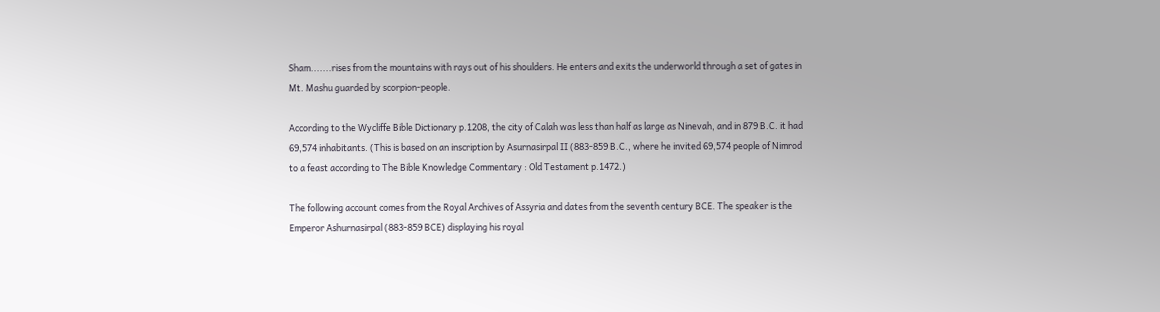Sham.......rises from the mountains with rays out of his shoulders. He enters and exits the underworld through a set of gates in Mt. Mashu guarded by scorpion-people.

According to the Wycliffe Bible Dictionary p.1208, the city of Calah was less than half as large as Ninevah, and in 879 B.C. it had 69,574 inhabitants. (This is based on an inscription by Asurnasirpal II (883-859 B.C., where he invited 69,574 people of Nimrod to a feast according to The Bible Knowledge Commentary : Old Testament p.1472.)

The following account comes from the Royal Archives of Assyria and dates from the seventh century BCE. The speaker is the Emperor Ashurnasirpal (883-859 BCE) displaying his royal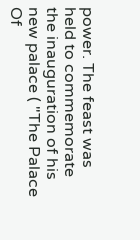power. The feast was held to commemorate the inauguration of his new palace ( "The Palace Of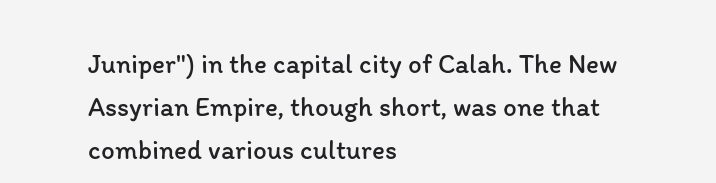Juniper") in the capital city of Calah. The New Assyrian Empire, though short, was one that combined various cultures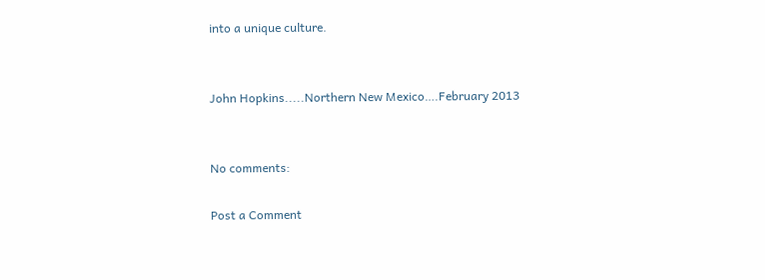into a unique culture.


John Hopkins.....Northern New Mexico….February 2013


No comments:

Post a Comment